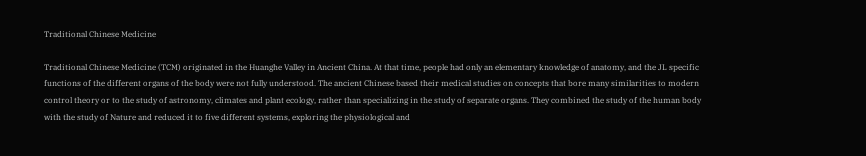Traditional Chinese Medicine

Traditional Chinese Medicine (TCM) originated in the Huanghe Valley in Ancient China. At that time, people had only an elementary knowledge of anatomy, and the JL specific functions of the different organs of the body were not fully understood. The ancient Chinese based their medical studies on concepts that bore many similarities to modern control theory or to the study of astronomy, climates and plant ecology, rather than specializing in the study of separate organs. They combined the study of the human body with the study of Nature and reduced it to five different systems, exploring the physiological and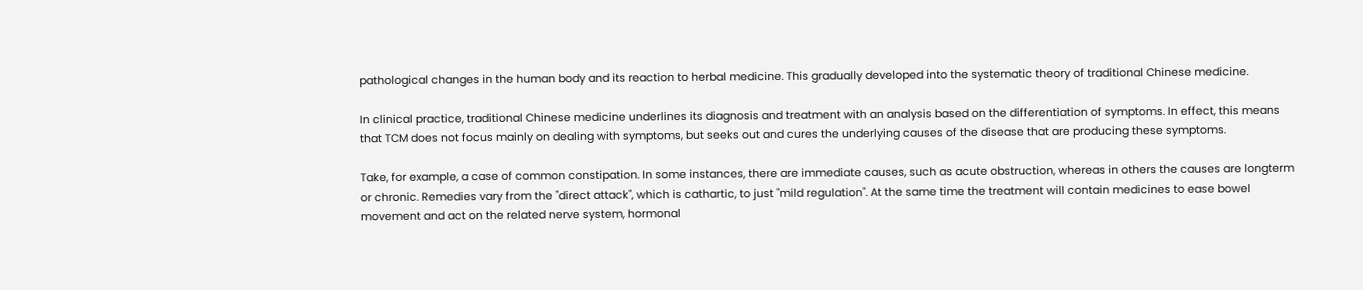pathological changes in the human body and its reaction to herbal medicine. This gradually developed into the systematic theory of traditional Chinese medicine.

In clinical practice, traditional Chinese medicine underlines its diagnosis and treatment with an analysis based on the differentiation of symptoms. In effect, this means that TCM does not focus mainly on dealing with symptoms, but seeks out and cures the underlying causes of the disease that are producing these symptoms.

Take, for example, a case of common constipation. In some instances, there are immediate causes, such as acute obstruction, whereas in others the causes are longterm or chronic. Remedies vary from the "direct attack", which is cathartic, to just "mild regulation". At the same time the treatment will contain medicines to ease bowel movement and act on the related nerve system, hormonal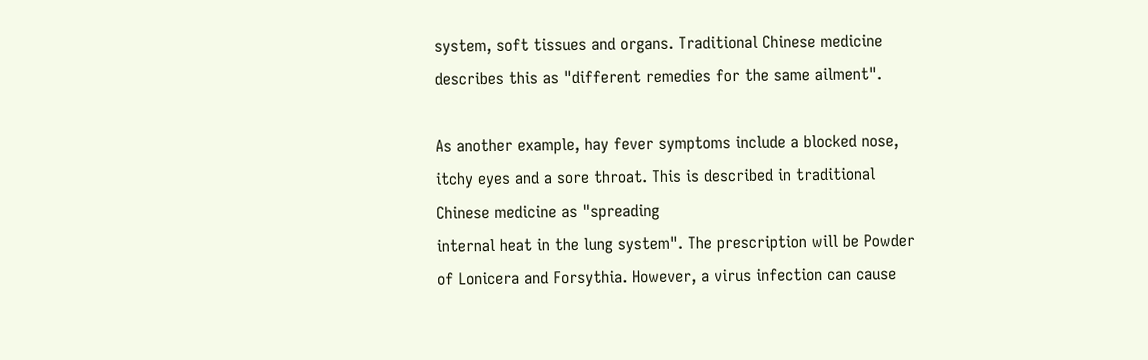system, soft tissues and organs. Traditional Chinese medicine describes this as "different remedies for the same ailment".

As another example, hay fever symptoms include a blocked nose, itchy eyes and a sore throat. This is described in traditional Chinese medicine as "spreading
internal heat in the lung system". The prescription will be Powder of Lonicera and Forsythia. However, a virus infection can cause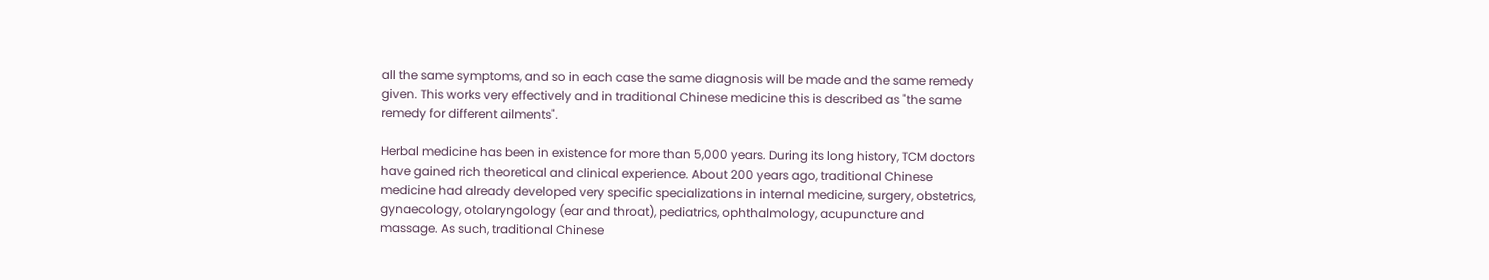all the same symptoms, and so in each case the same diagnosis will be made and the same remedy given. This works very effectively and in traditional Chinese medicine this is described as "the same remedy for different ailments".

Herbal medicine has been in existence for more than 5,000 years. During its long history, TCM doctors have gained rich theoretical and clinical experience. About 200 years ago, traditional Chinese medicine had already developed very specific specializations in internal medicine, surgery, obstetrics, gynaecology, otolaryngology (ear and throat), pediatrics, ophthalmology, acupuncture and massage. As such, traditional Chinese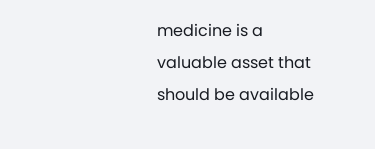medicine is a valuable asset that should be available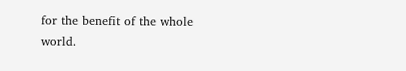for the benefit of the whole world.